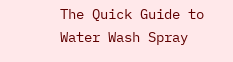The Quick Guide to Water Wash Spray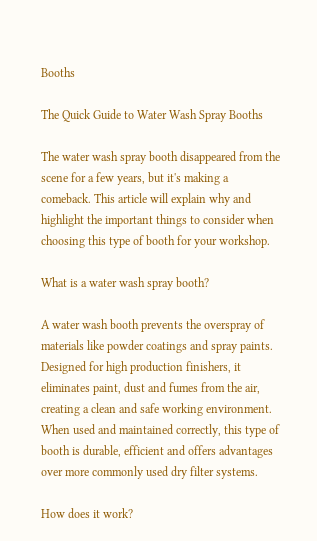Booths

The Quick Guide to Water Wash Spray Booths

The water wash spray booth disappeared from the scene for a few years, but it's making a comeback. This article will explain why and highlight the important things to consider when choosing this type of booth for your workshop.

What is a water wash spray booth?

A water wash booth prevents the overspray of materials like powder coatings and spray paints. Designed for high production finishers, it eliminates paint, dust and fumes from the air, creating a clean and safe working environment. When used and maintained correctly, this type of booth is durable, efficient and offers advantages over more commonly used dry filter systems.

How does it work?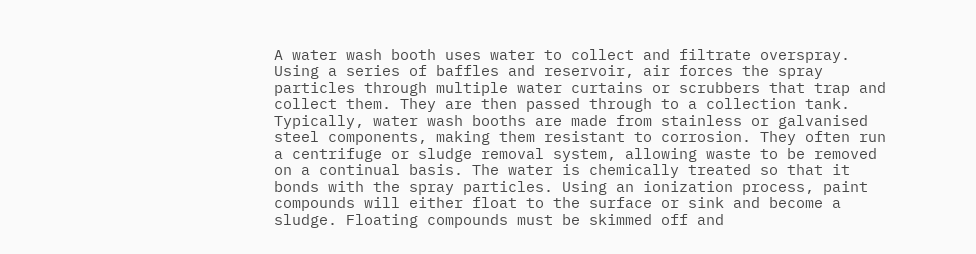A water wash booth uses water to collect and filtrate overspray. Using a series of baffles and reservoir, air forces the spray particles through multiple water curtains or scrubbers that trap and collect them. They are then passed through to a collection tank. Typically, water wash booths are made from stainless or galvanised steel components, making them resistant to corrosion. They often run a centrifuge or sludge removal system, allowing waste to be removed on a continual basis. The water is chemically treated so that it bonds with the spray particles. Using an ionization process, paint compounds will either float to the surface or sink and become a sludge. Floating compounds must be skimmed off and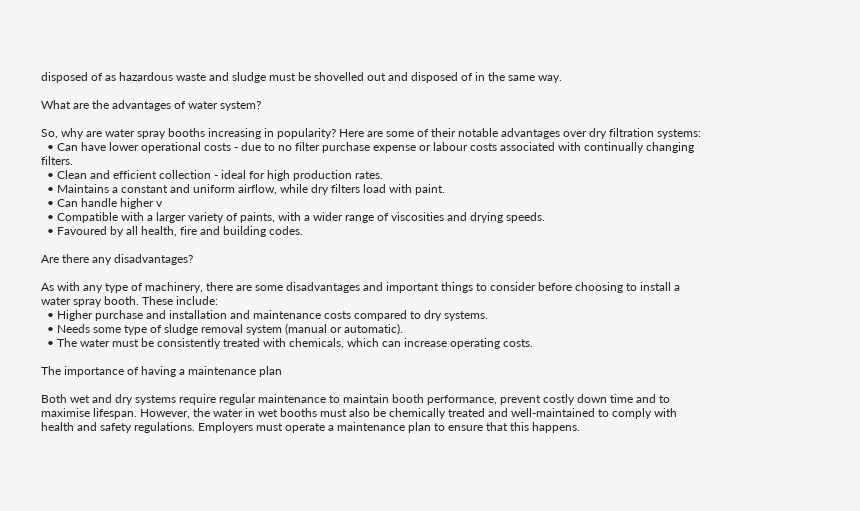disposed of as hazardous waste and sludge must be shovelled out and disposed of in the same way.

What are the advantages of water system?

So, why are water spray booths increasing in popularity? Here are some of their notable advantages over dry filtration systems:
  • Can have lower operational costs - due to no filter purchase expense or labour costs associated with continually changing filters.
  • Clean and efficient collection - ideal for high production rates.
  • Maintains a constant and uniform airflow, while dry filters load with paint.
  • Can handle higher v
  • Compatible with a larger variety of paints, with a wider range of viscosities and drying speeds.
  • Favoured by all health, fire and building codes.

Are there any disadvantages?

As with any type of machinery, there are some disadvantages and important things to consider before choosing to install a water spray booth. These include:
  • Higher purchase and installation and maintenance costs compared to dry systems.
  • Needs some type of sludge removal system (manual or automatic).
  • The water must be consistently treated with chemicals, which can increase operating costs.

The importance of having a maintenance plan

Both wet and dry systems require regular maintenance to maintain booth performance, prevent costly down time and to maximise lifespan. However, the water in wet booths must also be chemically treated and well-maintained to comply with health and safety regulations. Employers must operate a maintenance plan to ensure that this happens.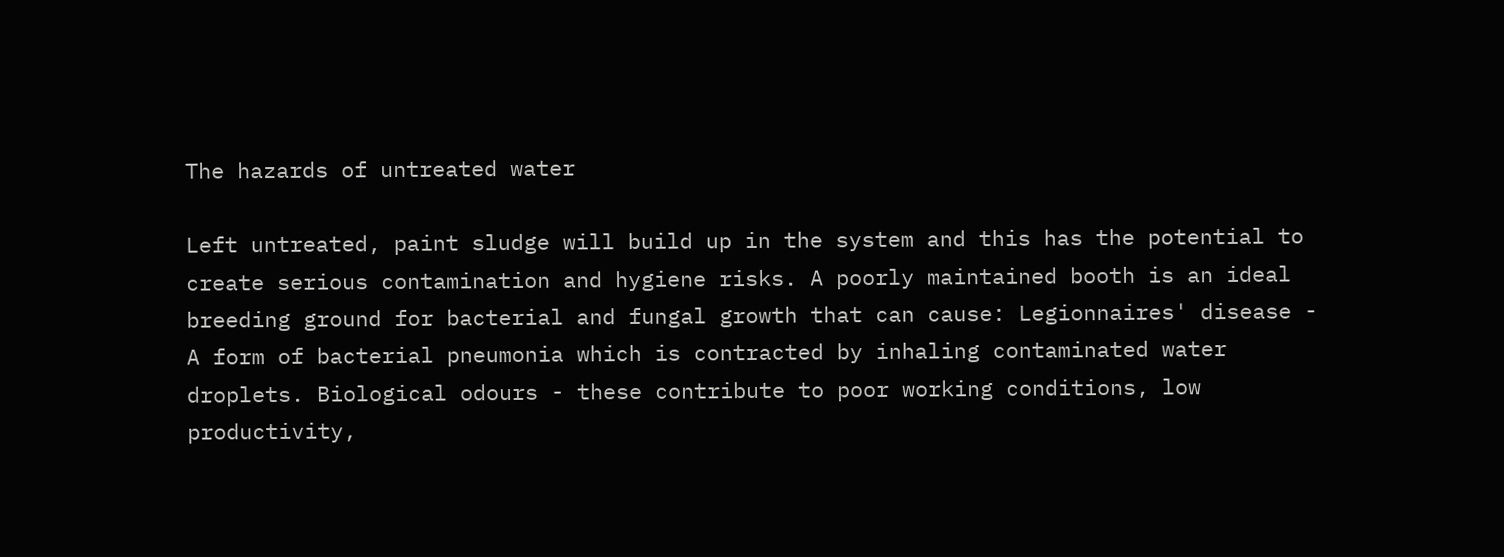The hazards of untreated water

Left untreated, paint sludge will build up in the system and this has the potential to create serious contamination and hygiene risks. A poorly maintained booth is an ideal breeding ground for bacterial and fungal growth that can cause: Legionnaires' disease - A form of bacterial pneumonia which is contracted by inhaling contaminated water droplets. Biological odours - these contribute to poor working conditions, low productivity,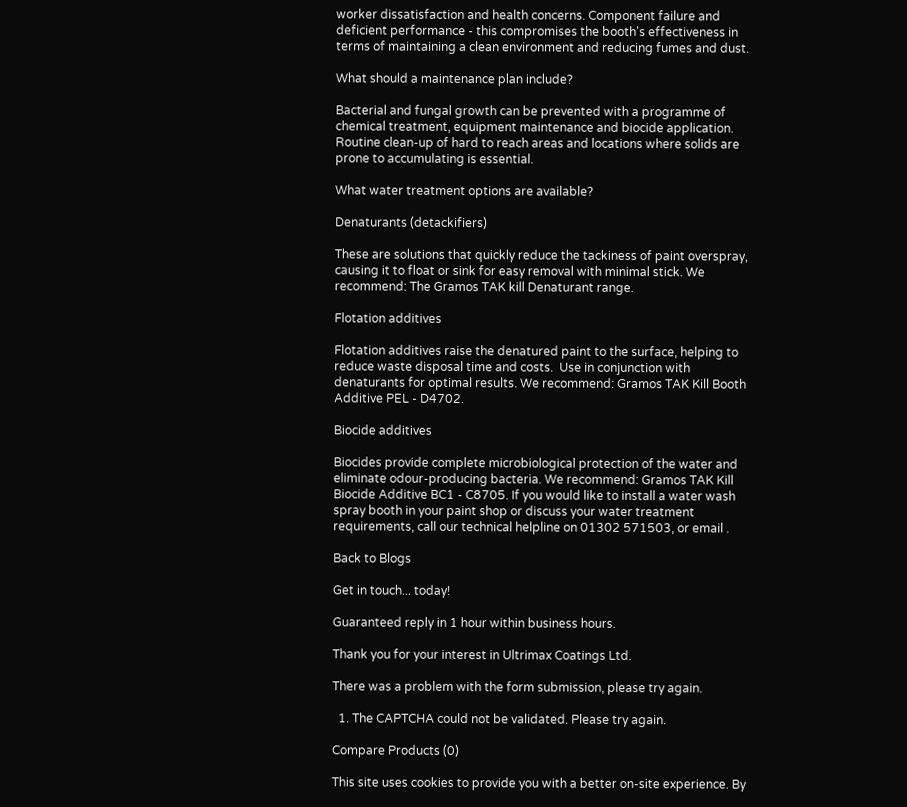worker dissatisfaction and health concerns. Component failure and deficient performance - this compromises the booth's effectiveness in terms of maintaining a clean environment and reducing fumes and dust.

What should a maintenance plan include?

Bacterial and fungal growth can be prevented with a programme of chemical treatment, equipment maintenance and biocide application. Routine clean-up of hard to reach areas and locations where solids are prone to accumulating is essential.

What water treatment options are available?

Denaturants (detackifiers)

These are solutions that quickly reduce the tackiness of paint overspray, causing it to float or sink for easy removal with minimal stick. We recommend: The Gramos TAK kill Denaturant range.

Flotation additives

Flotation additives raise the denatured paint to the surface, helping to reduce waste disposal time and costs.  Use in conjunction with denaturants for optimal results. We recommend: Gramos TAK Kill Booth Additive PEL - D4702.

Biocide additives

Biocides provide complete microbiological protection of the water and eliminate odour-producing bacteria. We recommend: Gramos TAK Kill Biocide Additive BC1 - C8705. If you would like to install a water wash spray booth in your paint shop or discuss your water treatment requirements, call our technical helpline on 01302 571503, or email .

Back to Blogs

Get in touch... today!

Guaranteed reply in 1 hour within business hours.

Thank you for your interest in Ultrimax Coatings Ltd.

There was a problem with the form submission, please try again.

  1. The CAPTCHA could not be validated. Please try again.

Compare Products (0)

This site uses cookies to provide you with a better on-site experience. By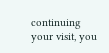continuing your visit, you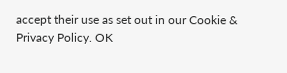accept their use as set out in our Cookie & Privacy Policy. OK